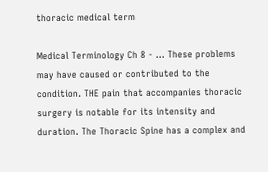thoracic medical term

Medical Terminology Ch 8 - … These problems may have caused or contributed to the condition. THE pain that accompanies thoracic surgery is notable for its intensity and duration. The Thoracic Spine has a complex and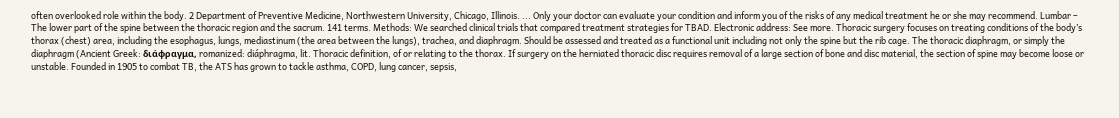often overlooked role within the body. 2 Department of Preventive Medicine, Northwestern University, Chicago, Illinois. ... Only your doctor can evaluate your condition and inform you of the risks of any medical treatment he or she may recommend. Lumbar – The lower part of the spine between the thoracic region and the sacrum. 141 terms. Methods: We searched clinical trials that compared treatment strategies for TBAD. Electronic address: See more. Thoracic surgery focuses on treating conditions of the body’s thorax (chest) area, including the esophagus, lungs, mediastinum (the area between the lungs), trachea, and diaphragm. Should be assessed and treated as a functional unit including not only the spine but the rib cage. The thoracic diaphragm, or simply the diaphragm (Ancient Greek: διάφραγμα, romanized: diáphragma, lit. Thoracic definition, of or relating to the thorax. If surgery on the herniated thoracic disc requires removal of a large section of bone and disc material, the section of spine may become loose or unstable. Founded in 1905 to combat TB, the ATS has grown to tackle asthma, COPD, lung cancer, sepsis,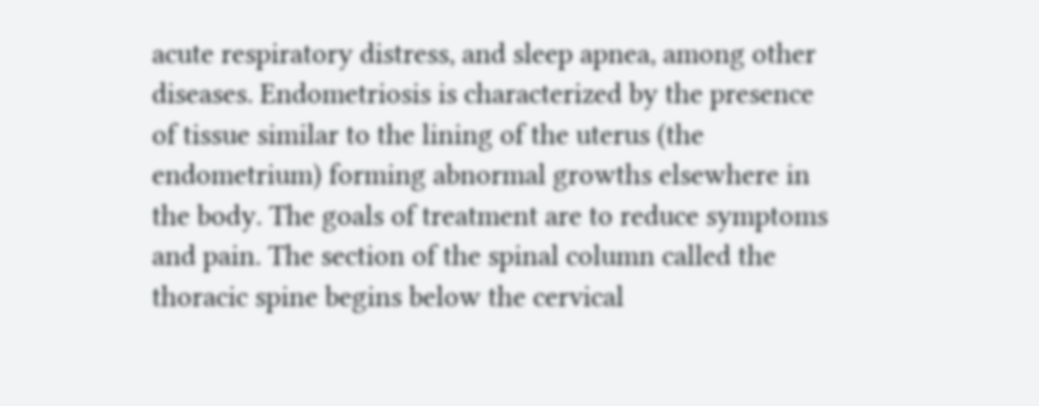acute respiratory distress, and sleep apnea, among other diseases. Endometriosis is characterized by the presence of tissue similar to the lining of the uterus (the endometrium) forming abnormal growths elsewhere in the body. The goals of treatment are to reduce symptoms and pain. The section of the spinal column called the thoracic spine begins below the cervical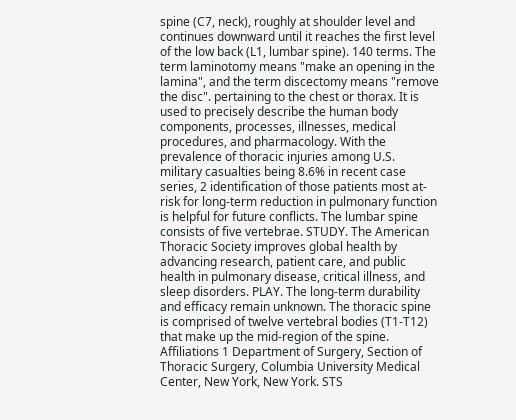spine (C7, neck), roughly at shoulder level and continues downward until it reaches the first level of the low back (L1, lumbar spine). 140 terms. The term laminotomy means "make an opening in the lamina", and the term discectomy means "remove the disc". pertaining to the chest or thorax. It is used to precisely describe the human body components, processes, illnesses, medical procedures, and pharmacology. With the prevalence of thoracic injuries among U.S. military casualties being 8.6% in recent case series, 2 identification of those patients most at-risk for long-term reduction in pulmonary function is helpful for future conflicts. The lumbar spine consists of five vertebrae. STUDY. The American Thoracic Society improves global health by advancing research, patient care, and public health in pulmonary disease, critical illness, and sleep disorders. PLAY. The long-term durability and efficacy remain unknown. The thoracic spine is comprised of twelve vertebral bodies (T1-T12) that make up the mid-region of the spine. Affiliations 1 Department of Surgery, Section of Thoracic Surgery, Columbia University Medical Center, New York, New York. STS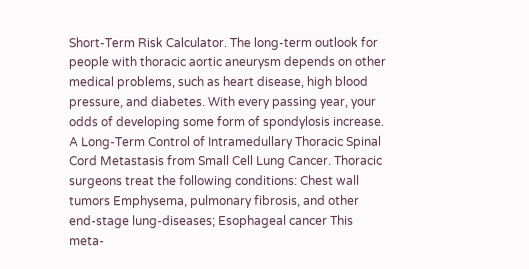Short-Term Risk Calculator. The long-term outlook for people with thoracic aortic aneurysm depends on other medical problems, such as heart disease, high blood pressure, and diabetes. With every passing year, your odds of developing some form of spondylosis increase. A Long-Term Control of Intramedullary Thoracic Spinal Cord Metastasis from Small Cell Lung Cancer. Thoracic surgeons treat the following conditions: Chest wall tumors Emphysema, pulmonary fibrosis, and other end-stage lung-diseases; Esophageal cancer This meta-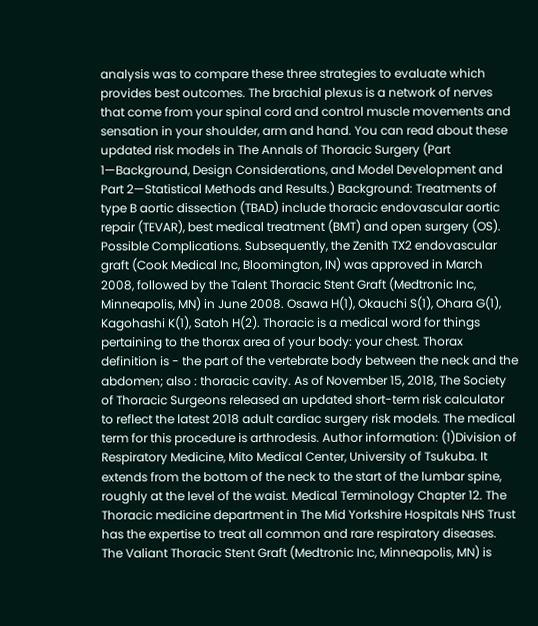analysis was to compare these three strategies to evaluate which provides best outcomes. The brachial plexus is a network of nerves that come from your spinal cord and control muscle movements and sensation in your shoulder, arm and hand. You can read about these updated risk models in The Annals of Thoracic Surgery (Part 1—Background, Design Considerations, and Model Development and Part 2—Statistical Methods and Results.) Background: Treatments of type B aortic dissection (TBAD) include thoracic endovascular aortic repair (TEVAR), best medical treatment (BMT) and open surgery (OS). Possible Complications. Subsequently, the Zenith TX2 endovascular graft (Cook Medical Inc, Bloomington, IN) was approved in March 2008, followed by the Talent Thoracic Stent Graft (Medtronic Inc, Minneapolis, MN) in June 2008. Osawa H(1), Okauchi S(1), Ohara G(1), Kagohashi K(1), Satoh H(2). Thoracic is a medical word for things pertaining to the thorax area of your body: your chest. Thorax definition is - the part of the vertebrate body between the neck and the abdomen; also : thoracic cavity. As of November 15, 2018, The Society of Thoracic Surgeons released an updated short-term risk calculator to reflect the latest 2018 adult cardiac surgery risk models. The medical term for this procedure is arthrodesis. Author information: (1)Division of Respiratory Medicine, Mito Medical Center, University of Tsukuba. It extends from the bottom of the neck to the start of the lumbar spine, roughly at the level of the waist. Medical Terminology Chapter 12. The Thoracic medicine department in The Mid Yorkshire Hospitals NHS Trust has the expertise to treat all common and rare respiratory diseases. The Valiant Thoracic Stent Graft (Medtronic Inc, Minneapolis, MN) is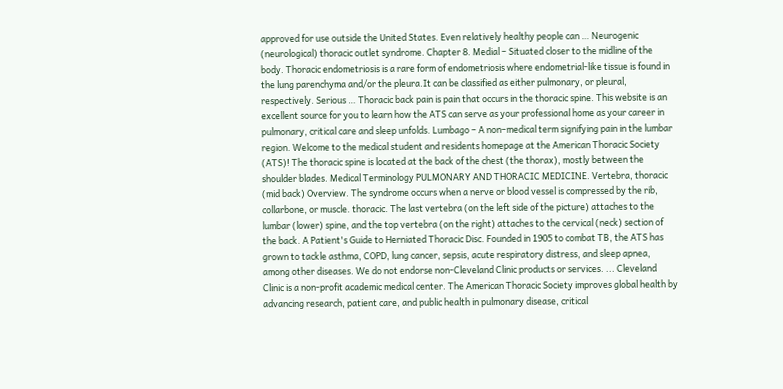approved for use outside the United States. Even relatively healthy people can … Neurogenic (neurological) thoracic outlet syndrome. Chapter 8. Medial – Situated closer to the midline of the body. Thoracic endometriosis is a rare form of endometriosis where endometrial-like tissue is found in the lung parenchyma and/or the pleura.It can be classified as either pulmonary, or pleural, respectively. Serious … Thoracic back pain is pain that occurs in the thoracic spine. This website is an excellent source for you to learn how the ATS can serve as your professional home as your career in pulmonary, critical care and sleep unfolds. Lumbago – A non–medical term signifying pain in the lumbar region. Welcome to the medical student and residents homepage at the American Thoracic Society (ATS)! The thoracic spine is located at the back of the chest (the thorax), mostly between the shoulder blades. Medical Terminology PULMONARY AND THORACIC MEDICINE. Vertebra, thoracic (mid back) Overview. The syndrome occurs when a nerve or blood vessel is compressed by the rib, collarbone, or muscle. thoracic. The last vertebra (on the left side of the picture) attaches to the lumbar (lower) spine, and the top vertebra (on the right) attaches to the cervical (neck) section of the back. A Patient's Guide to Herniated Thoracic Disc. Founded in 1905 to combat TB, the ATS has grown to tackle asthma, COPD, lung cancer, sepsis, acute respiratory distress, and sleep apnea, among other diseases. We do not endorse non-Cleveland Clinic products or services. ... Cleveland Clinic is a non-profit academic medical center. The American Thoracic Society improves global health by advancing research, patient care, and public health in pulmonary disease, critical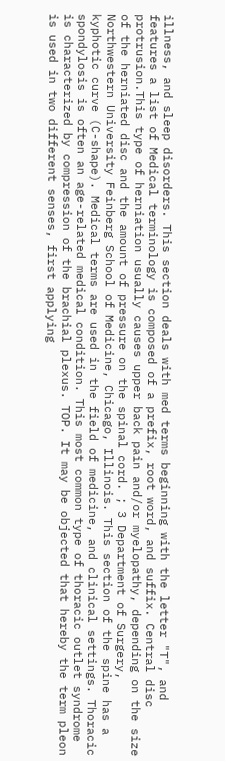illness, and sleep disorders. This section deals with med terms beginning with the letter "T", and features a list of Medical terminology is composed of a prefix, root word, and suffix. Central disc protrusion.This type of herniation usually causes upper back pain and/or myelopathy, depending on the size of the herniated disc and the amount of pressure on the spinal cord. ; 3 Department of Surgery, Northwestern University Feinberg School of Medicine, Chicago, Illinois. This section of the spine has a kyphotic curve (C-shape). Medical terms are used in the field of medicine, and clinical settings. Thoracic spondylosis is often an age-related medical condition. This most common type of thoracic outlet syndrome is characterized by compression of the brachial plexus. TOP. It may be objected that hereby the term pleon is used in two different senses, first applying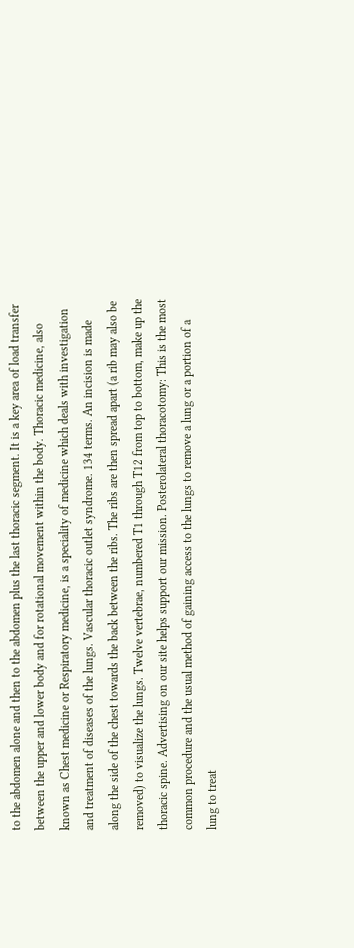to the abdomen alone and then to the abdomen plus the last thoracic segment. It is a key area of load transfer between the upper and lower body and for rotational movement within the body. Thoracic medicine, also known as Chest medicine or Respiratory medicine, is a speciality of medicine which deals with investigation and treatment of diseases of the lungs. Vascular thoracic outlet syndrome. 134 terms. An incision is made along the side of the chest towards the back between the ribs. The ribs are then spread apart (a rib may also be removed) to visualize the lungs. Twelve vertebrae, numbered T1 through T12 from top to bottom, make up the thoracic spine. Advertising on our site helps support our mission. Posterolateral thoracotomy: This is the most common procedure and the usual method of gaining access to the lungs to remove a lung or a portion of a lung to treat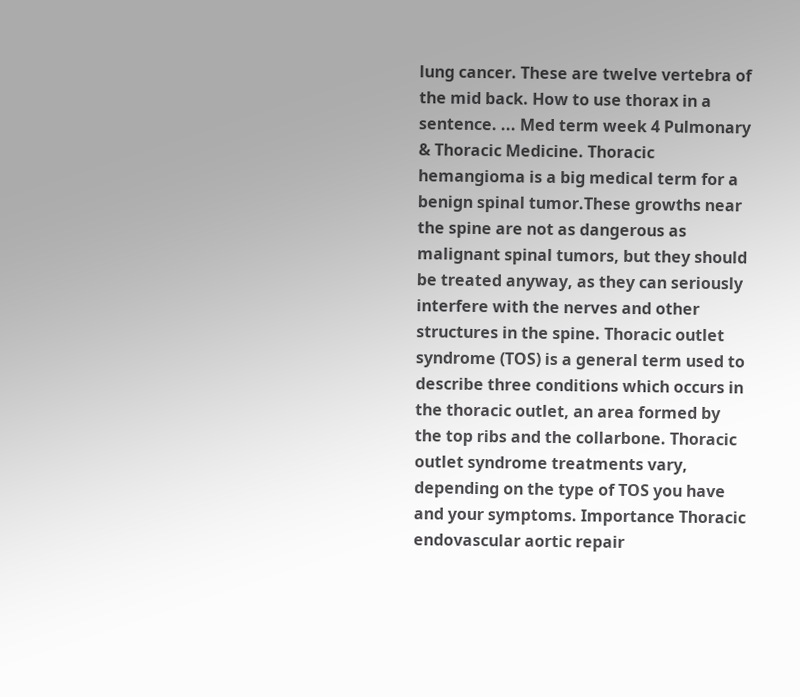lung cancer. These are twelve vertebra of the mid back. How to use thorax in a sentence. ... Med term week 4 Pulmonary & Thoracic Medicine. Thoracic hemangioma is a big medical term for a benign spinal tumor.These growths near the spine are not as dangerous as malignant spinal tumors, but they should be treated anyway, as they can seriously interfere with the nerves and other structures in the spine. Thoracic outlet syndrome (TOS) is a general term used to describe three conditions which occurs in the thoracic outlet, an area formed by the top ribs and the collarbone. Thoracic outlet syndrome treatments vary, depending on the type of TOS you have and your symptoms. Importance Thoracic endovascular aortic repair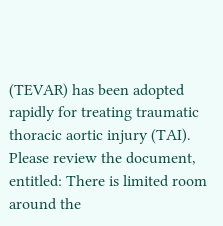(TEVAR) has been adopted rapidly for treating traumatic thoracic aortic injury (TAI). Please review the document, entitled: There is limited room around the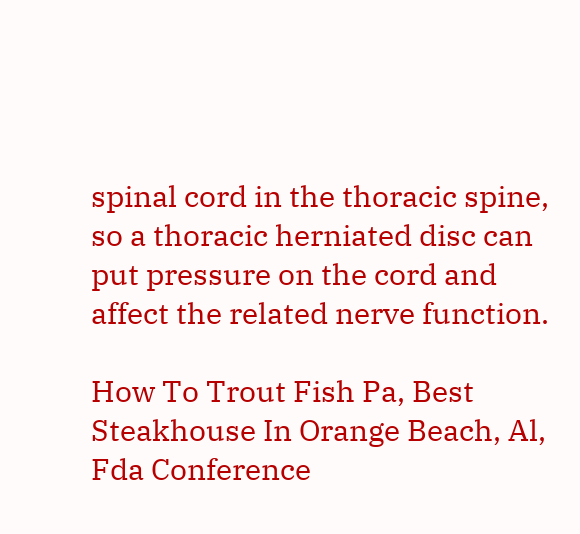spinal cord in the thoracic spine, so a thoracic herniated disc can put pressure on the cord and affect the related nerve function.

How To Trout Fish Pa, Best Steakhouse In Orange Beach, Al, Fda Conference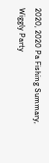2020, 2020 Pa Fishing Summary, Wiggly Party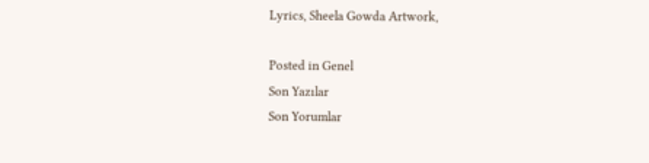Lyrics, Sheela Gowda Artwork,

Posted in Genel
Son Yazılar
Son Yorumlar